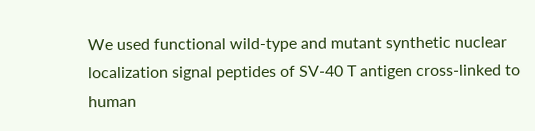We used functional wild-type and mutant synthetic nuclear localization signal peptides of SV-40 T antigen cross-linked to human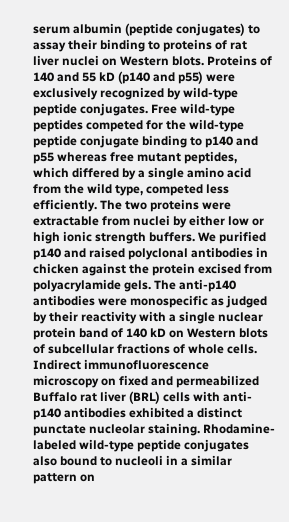serum albumin (peptide conjugates) to assay their binding to proteins of rat liver nuclei on Western blots. Proteins of 140 and 55 kD (p140 and p55) were exclusively recognized by wild-type peptide conjugates. Free wild-type peptides competed for the wild-type peptide conjugate binding to p140 and p55 whereas free mutant peptides, which differed by a single amino acid from the wild type, competed less efficiently. The two proteins were extractable from nuclei by either low or high ionic strength buffers. We purified p140 and raised polyclonal antibodies in chicken against the protein excised from polyacrylamide gels. The anti-p140 antibodies were monospecific as judged by their reactivity with a single nuclear protein band of 140 kD on Western blots of subcellular fractions of whole cells. Indirect immunofluorescence microscopy on fixed and permeabilized Buffalo rat liver (BRL) cells with anti-p140 antibodies exhibited a distinct punctate nucleolar staining. Rhodamine-labeled wild-type peptide conjugates also bound to nucleoli in a similar pattern on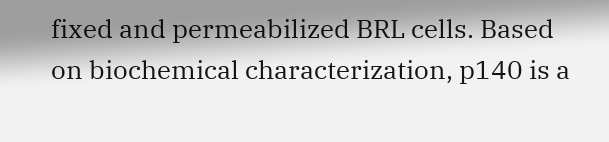fixed and permeabilized BRL cells. Based on biochemical characterization, p140 is a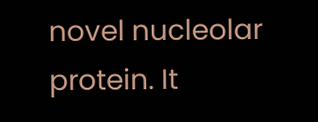novel nucleolar protein. It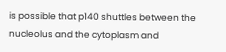is possible that p140 shuttles between the nucleolus and the cytoplasm and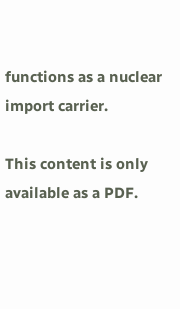functions as a nuclear import carrier.

This content is only available as a PDF.